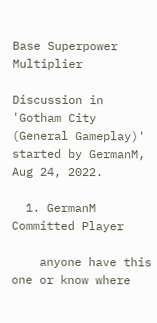Base Superpower Multiplier

Discussion in 'Gotham City (General Gameplay)' started by GermanM, Aug 24, 2022.

  1. GermanM Committed Player

    anyone have this one or know where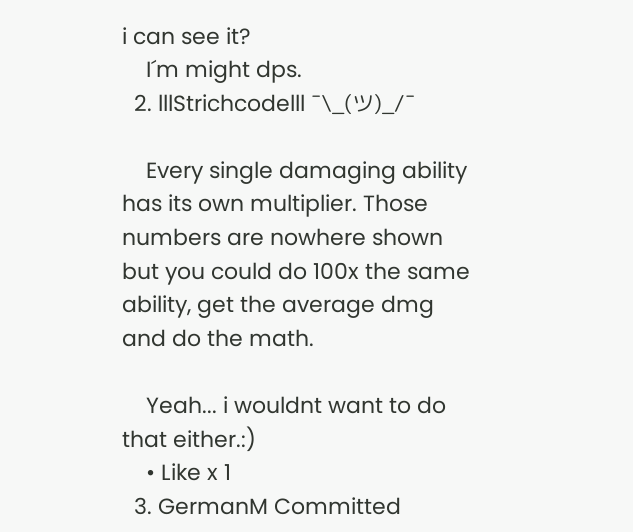i can see it?
    I´m might dps.
  2. lllStrichcodelll ¯\_(ツ)_/¯

    Every single damaging ability has its own multiplier. Those numbers are nowhere shown but you could do 100x the same ability, get the average dmg and do the math.

    Yeah... i wouldnt want to do that either.:)
    • Like x 1
  3. GermanM Committed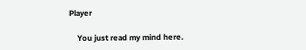Player

    You just read my mind here.